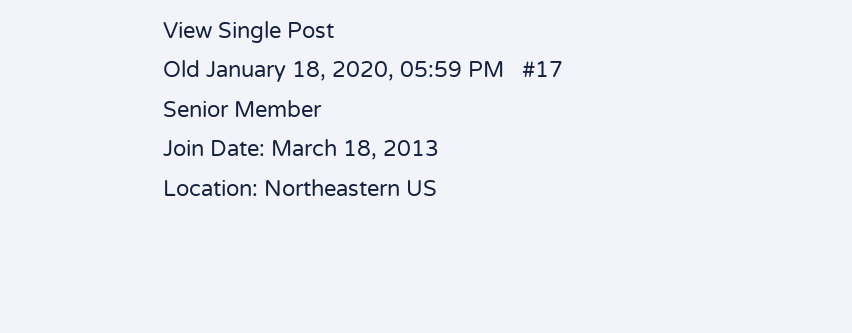View Single Post
Old January 18, 2020, 05:59 PM   #17
Senior Member
Join Date: March 18, 2013
Location: Northeastern US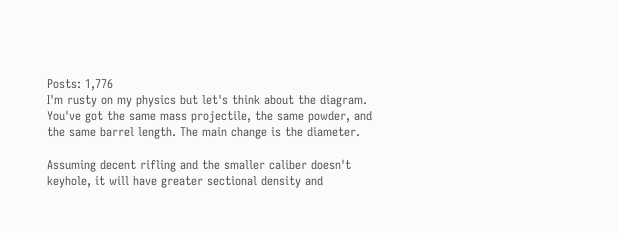Posts: 1,776
I'm rusty on my physics but let's think about the diagram. You've got the same mass projectile, the same powder, and the same barrel length. The main change is the diameter.

Assuming decent rifling and the smaller caliber doesn't keyhole, it will have greater sectional density and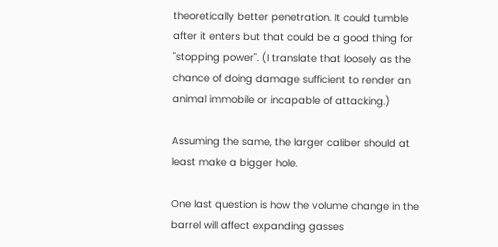theoretically better penetration. It could tumble after it enters but that could be a good thing for "stopping power". (I translate that loosely as the chance of doing damage sufficient to render an animal immobile or incapable of attacking.)

Assuming the same, the larger caliber should at least make a bigger hole.

One last question is how the volume change in the barrel will affect expanding gasses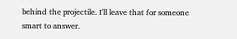behind the projectile. I'll leave that for someone smart to answer.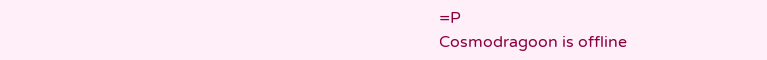=P
Cosmodragoon is offline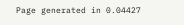Page generated in 0.04427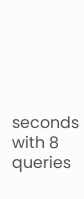seconds with 8 queries